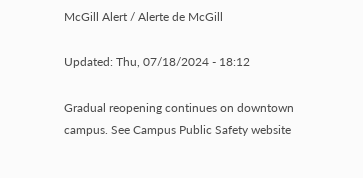McGill Alert / Alerte de McGill

Updated: Thu, 07/18/2024 - 18:12

Gradual reopening continues on downtown campus. See Campus Public Safety website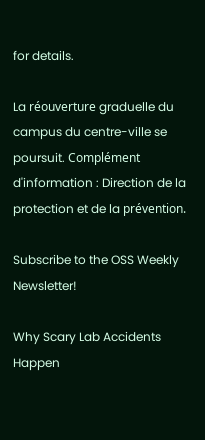for details.

La réouverture graduelle du campus du centre-ville se poursuit. Complément d'information : Direction de la protection et de la prévention.

Subscribe to the OSS Weekly Newsletter!

Why Scary Lab Accidents Happen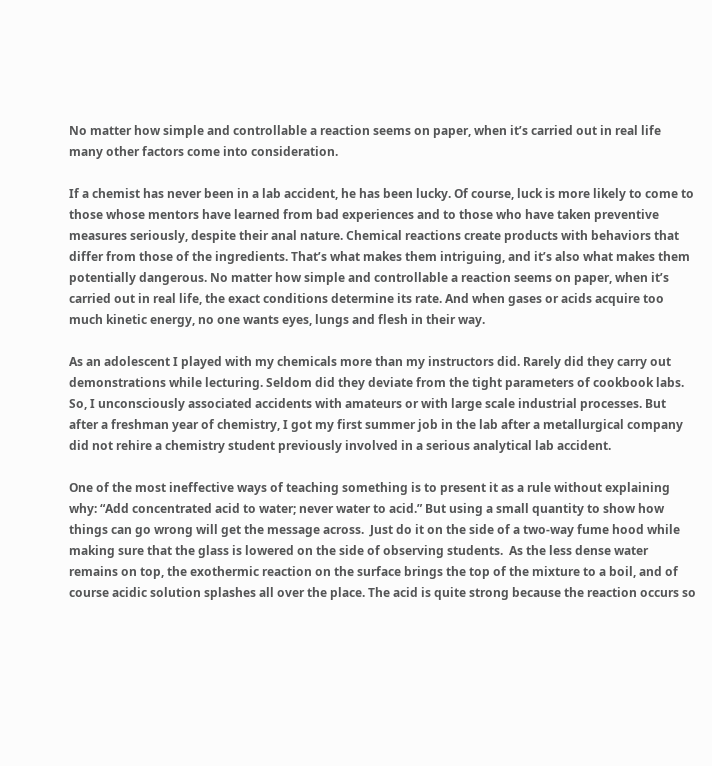No matter how simple and controllable a reaction seems on paper, when it’s carried out in real life many other factors come into consideration.

If a chemist has never been in a lab accident, he has been lucky. Of course, luck is more likely to come to those whose mentors have learned from bad experiences and to those who have taken preventive measures seriously, despite their anal nature. Chemical reactions create products with behaviors that differ from those of the ingredients. That’s what makes them intriguing, and it’s also what makes them potentially dangerous. No matter how simple and controllable a reaction seems on paper, when it’s carried out in real life, the exact conditions determine its rate. And when gases or acids acquire too much kinetic energy, no one wants eyes, lungs and flesh in their way.

As an adolescent I played with my chemicals more than my instructors did. Rarely did they carry out demonstrations while lecturing. Seldom did they deviate from the tight parameters of cookbook labs. So, I unconsciously associated accidents with amateurs or with large scale industrial processes. But after a freshman year of chemistry, I got my first summer job in the lab after a metallurgical company did not rehire a chemistry student previously involved in a serious analytical lab accident.

One of the most ineffective ways of teaching something is to present it as a rule without explaining why: “Add concentrated acid to water; never water to acid.” But using a small quantity to show how things can go wrong will get the message across.  Just do it on the side of a two-way fume hood while making sure that the glass is lowered on the side of observing students.  As the less dense water remains on top, the exothermic reaction on the surface brings the top of the mixture to a boil, and of course acidic solution splashes all over the place. The acid is quite strong because the reaction occurs so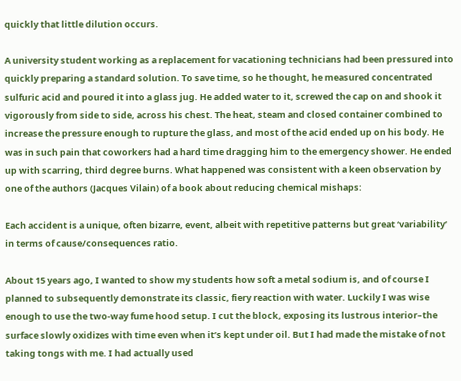quickly that little dilution occurs.

A university student working as a replacement for vacationing technicians had been pressured into quickly preparing a standard solution. To save time, so he thought, he measured concentrated sulfuric acid and poured it into a glass jug. He added water to it, screwed the cap on and shook it vigorously from side to side, across his chest. The heat, steam and closed container combined to increase the pressure enough to rupture the glass, and most of the acid ended up on his body. He was in such pain that coworkers had a hard time dragging him to the emergency shower. He ended up with scarring, third degree burns. What happened was consistent with a keen observation by one of the authors (Jacques Vilain) of a book about reducing chemical mishaps:

Each accident is a unique, often bizarre, event, albeit with repetitive patterns but great ‘variability’ in terms of cause/consequences ratio.

About 15 years ago, I wanted to show my students how soft a metal sodium is, and of course I planned to subsequently demonstrate its classic, fiery reaction with water. Luckily I was wise enough to use the two-way fume hood setup. I cut the block, exposing its lustrous interior–the surface slowly oxidizes with time even when it’s kept under oil. But I had made the mistake of not taking tongs with me. I had actually used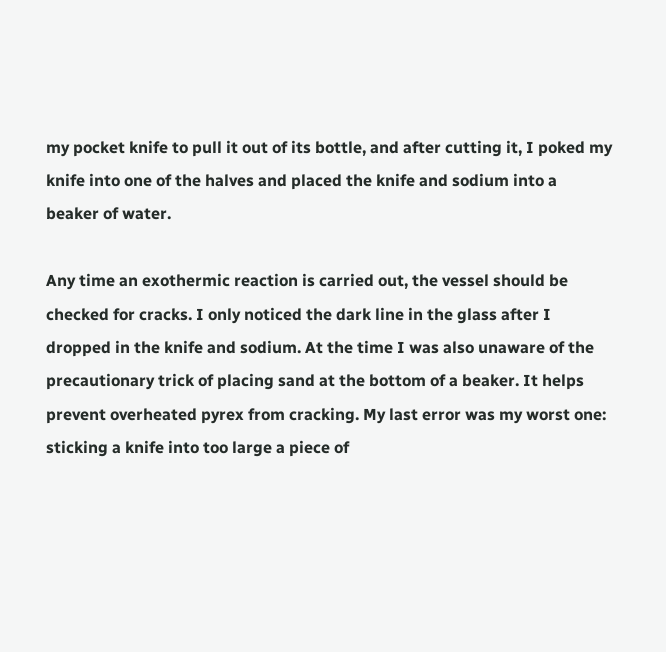my pocket knife to pull it out of its bottle, and after cutting it, I poked my knife into one of the halves and placed the knife and sodium into a beaker of water.

Any time an exothermic reaction is carried out, the vessel should be checked for cracks. I only noticed the dark line in the glass after I dropped in the knife and sodium. At the time I was also unaware of the precautionary trick of placing sand at the bottom of a beaker. It helps prevent overheated pyrex from cracking. My last error was my worst one: sticking a knife into too large a piece of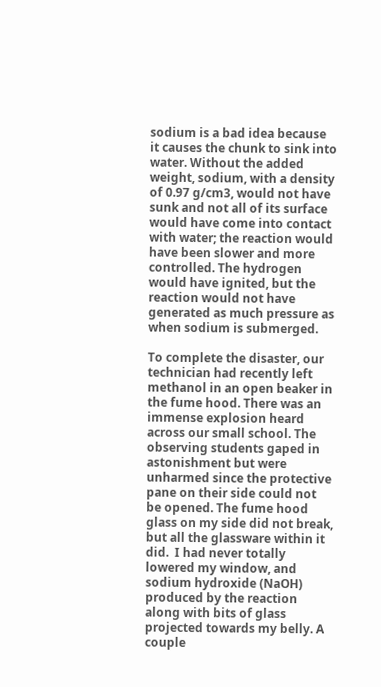sodium is a bad idea because it causes the chunk to sink into water. Without the added weight, sodium, with a density of 0.97 g/cm3, would not have sunk and not all of its surface would have come into contact with water; the reaction would have been slower and more controlled. The hydrogen would have ignited, but the reaction would not have generated as much pressure as when sodium is submerged.

To complete the disaster, our technician had recently left methanol in an open beaker in the fume hood. There was an immense explosion heard across our small school. The observing students gaped in astonishment but were unharmed since the protective pane on their side could not be opened. The fume hood glass on my side did not break, but all the glassware within it did.  I had never totally lowered my window, and sodium hydroxide (NaOH) produced by the reaction along with bits of glass projected towards my belly. A couple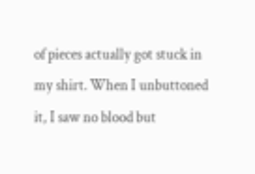of pieces actually got stuck in my shirt. When I unbuttoned it, I saw no blood but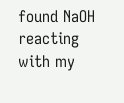found NaOH reacting with my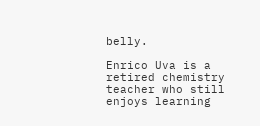belly.

Enrico Uva is a retired chemistry teacher who still enjoys learning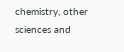chemistry, other sciences and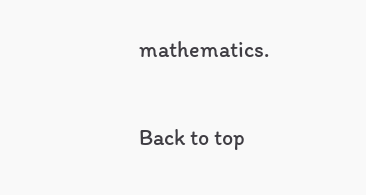mathematics.

Back to top